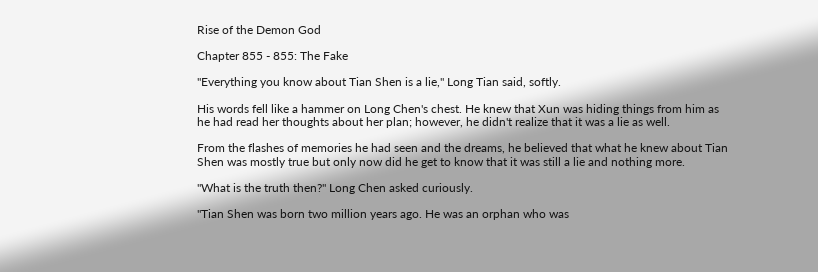Rise of the Demon God

Chapter 855 - 855: The Fake

"Everything you know about Tian Shen is a lie," Long Tian said, softly.

His words fell like a hammer on Long Chen's chest. He knew that Xun was hiding things from him as he had read her thoughts about her plan; however, he didn't realize that it was a lie as well.

From the flashes of memories he had seen and the dreams, he believed that what he knew about Tian Shen was mostly true but only now did he get to know that it was still a lie and nothing more.

"What is the truth then?" Long Chen asked curiously.

"Tian Shen was born two million years ago. He was an orphan who was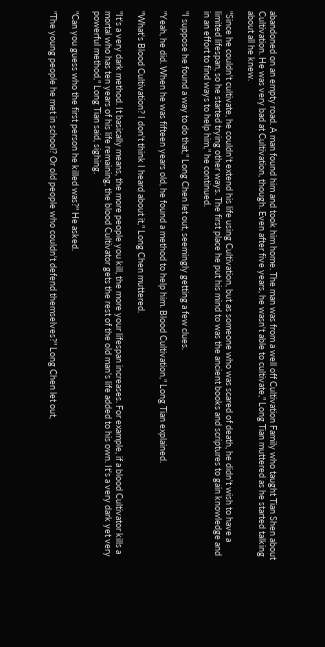abandoned on an empty road. A man found him and took him home. The man was from a well off Cultivation Family who taught Tian Shen about Cultivation. He was very bad at Cultivation, though. Even after five years, he wasn't able to cultivate," Long Tian muttered as he started talking about all he knew.

"Since he couldn't cultivate, he couldn't extend his life using Cultivation, but as someone who was scared of death, he didn't wish to have a limited lifespan, so he started trying other ways. The first place he put his mind to was the ancient books and scriptures to gain knowledge and in an effort to find ways to help him," he continued.

"I suppose he found a way to do that," Long Chen let out, seemingly getting a few clues.

"Yeah, he did. When he was fifteen years old, he found a method to help him. Blood Cultivation," Long Tian explained.

"What's Blood Cultivation? I don't think I heard about it," Long Chen muttered.

"It's a very dark method. It basically means, the more people you kill, the more your lifespan increases. For example, if a blood Cultivator kills a mortal who has ten years of his life remaining, the blood Cultivator gets the rest of the old man's life added to his own. It's a very dark yet very powerful method," Long Tian said, sighing.

"Can you guess who the first person he killed was?" He asked.

"The young people he met in school? Or old people who couldn't defend themselves?" Long Chen let out,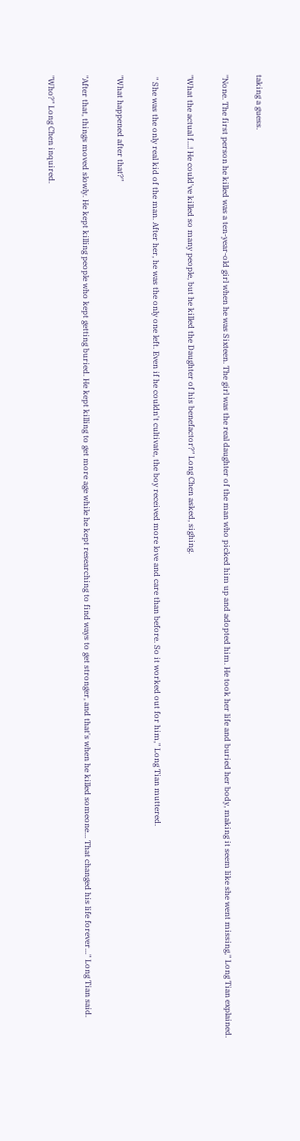taking a guess.

"None. The first person he killed was a ten-year-old girl when he was Sixteen. The girl was the real daughter of the man who picked him up and adopted him. He took her life and buried her body, making it seem like she went missing," Long Tian explained.

"What the actual f...! He could've killed so many people, but he killed the Daughter of his benefactor?" Long Chen asked, sighing.

 " She was the only real kid of the man. After her, he was the only one left. Even if he couldn't cultivate, the boy received more love and care than before. So it worked out for him," Long Tian muttered.

"What happened after that?"

"After that, things moved slowly. He kept killing people who kept getting buried. He kept killing to get more age while he kept researching to find ways to get stronger, and that's when he killed someone... That changed his life forever..." Long Tian said.

"Who?" Long Chen inquired.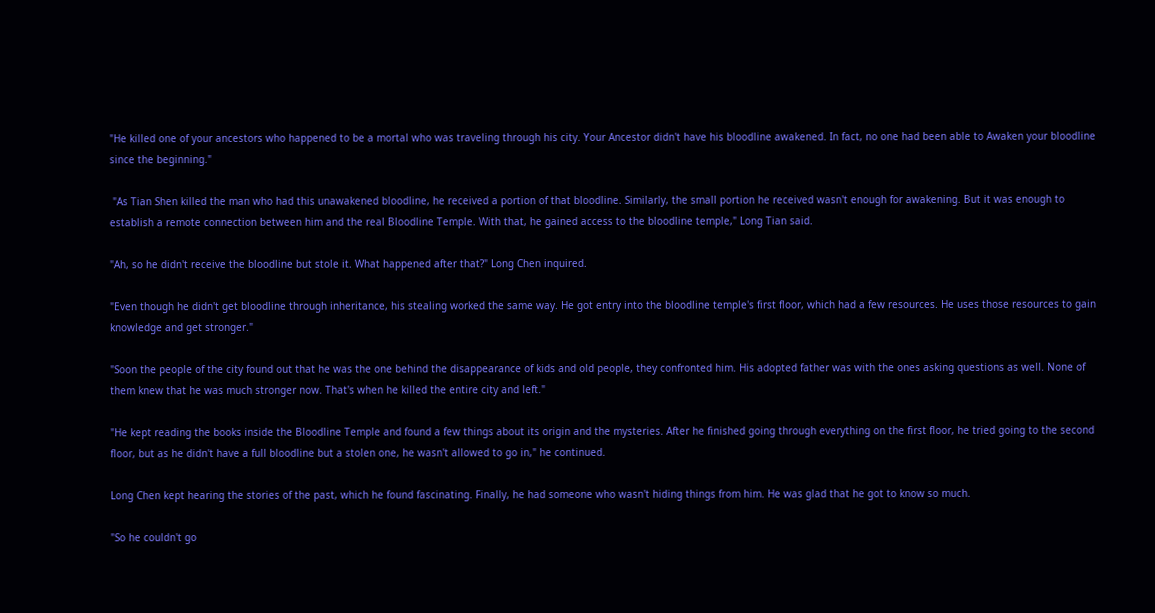"He killed one of your ancestors who happened to be a mortal who was traveling through his city. Your Ancestor didn't have his bloodline awakened. In fact, no one had been able to Awaken your bloodline since the beginning."

 "As Tian Shen killed the man who had this unawakened bloodline, he received a portion of that bloodline. Similarly, the small portion he received wasn't enough for awakening. But it was enough to establish a remote connection between him and the real Bloodline Temple. With that, he gained access to the bloodline temple," Long Tian said.

"Ah, so he didn't receive the bloodline but stole it. What happened after that?" Long Chen inquired.

"Even though he didn't get bloodline through inheritance, his stealing worked the same way. He got entry into the bloodline temple's first floor, which had a few resources. He uses those resources to gain knowledge and get stronger."

"Soon the people of the city found out that he was the one behind the disappearance of kids and old people, they confronted him. His adopted father was with the ones asking questions as well. None of them knew that he was much stronger now. That's when he killed the entire city and left."

"He kept reading the books inside the Bloodline Temple and found a few things about its origin and the mysteries. After he finished going through everything on the first floor, he tried going to the second floor, but as he didn't have a full bloodline but a stolen one, he wasn't allowed to go in," he continued.

Long Chen kept hearing the stories of the past, which he found fascinating. Finally, he had someone who wasn't hiding things from him. He was glad that he got to know so much.

"So he couldn't go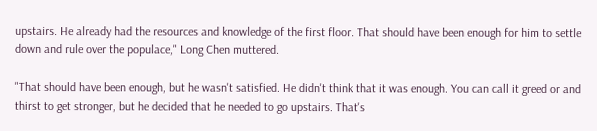upstairs. He already had the resources and knowledge of the first floor. That should have been enough for him to settle down and rule over the populace," Long Chen muttered.

"That should have been enough, but he wasn't satisfied. He didn't think that it was enough. You can call it greed or and thirst to get stronger, but he decided that he needed to go upstairs. That's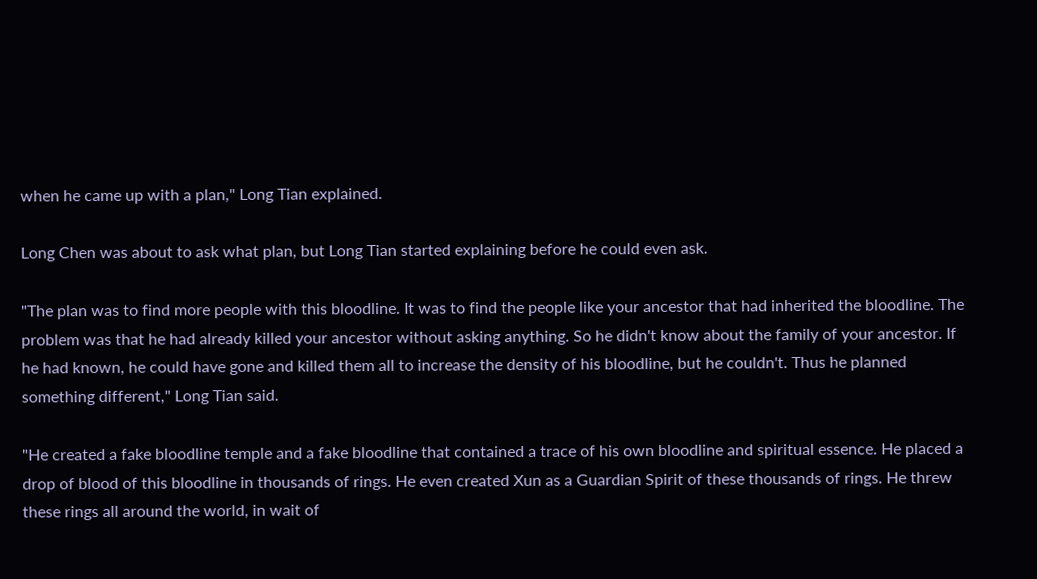when he came up with a plan," Long Tian explained.

Long Chen was about to ask what plan, but Long Tian started explaining before he could even ask.

"The plan was to find more people with this bloodline. It was to find the people like your ancestor that had inherited the bloodline. The problem was that he had already killed your ancestor without asking anything. So he didn't know about the family of your ancestor. If he had known, he could have gone and killed them all to increase the density of his bloodline, but he couldn't. Thus he planned something different," Long Tian said.

"He created a fake bloodline temple and a fake bloodline that contained a trace of his own bloodline and spiritual essence. He placed a drop of blood of this bloodline in thousands of rings. He even created Xun as a Guardian Spirit of these thousands of rings. He threw these rings all around the world, in wait of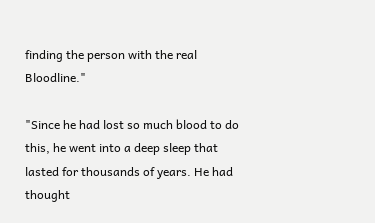finding the person with the real Bloodline."

"Since he had lost so much blood to do this, he went into a deep sleep that lasted for thousands of years. He had thought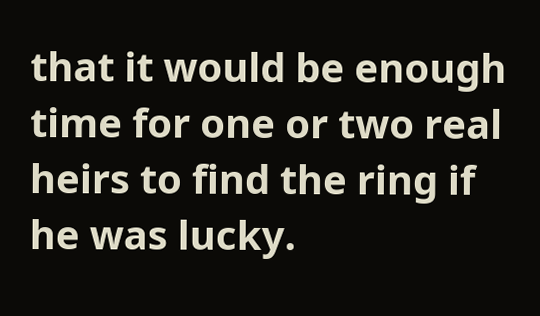that it would be enough time for one or two real heirs to find the ring if he was lucky.